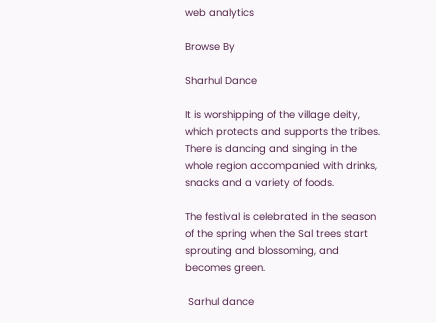web analytics

Browse By

Sharhul Dance

It is worshipping of the village deity, which protects and supports the tribes. There is dancing and singing in the whole region accompanied with drinks, snacks and a variety of foods.

The festival is celebrated in the season of the spring when the Sal trees start sprouting and blossoming, and becomes green.

 Sarhul dance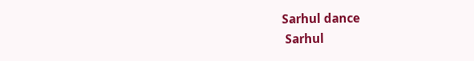Sarhul dance
 Sarhul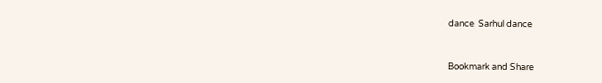dance  Sarhul dance


Bookmark and Share